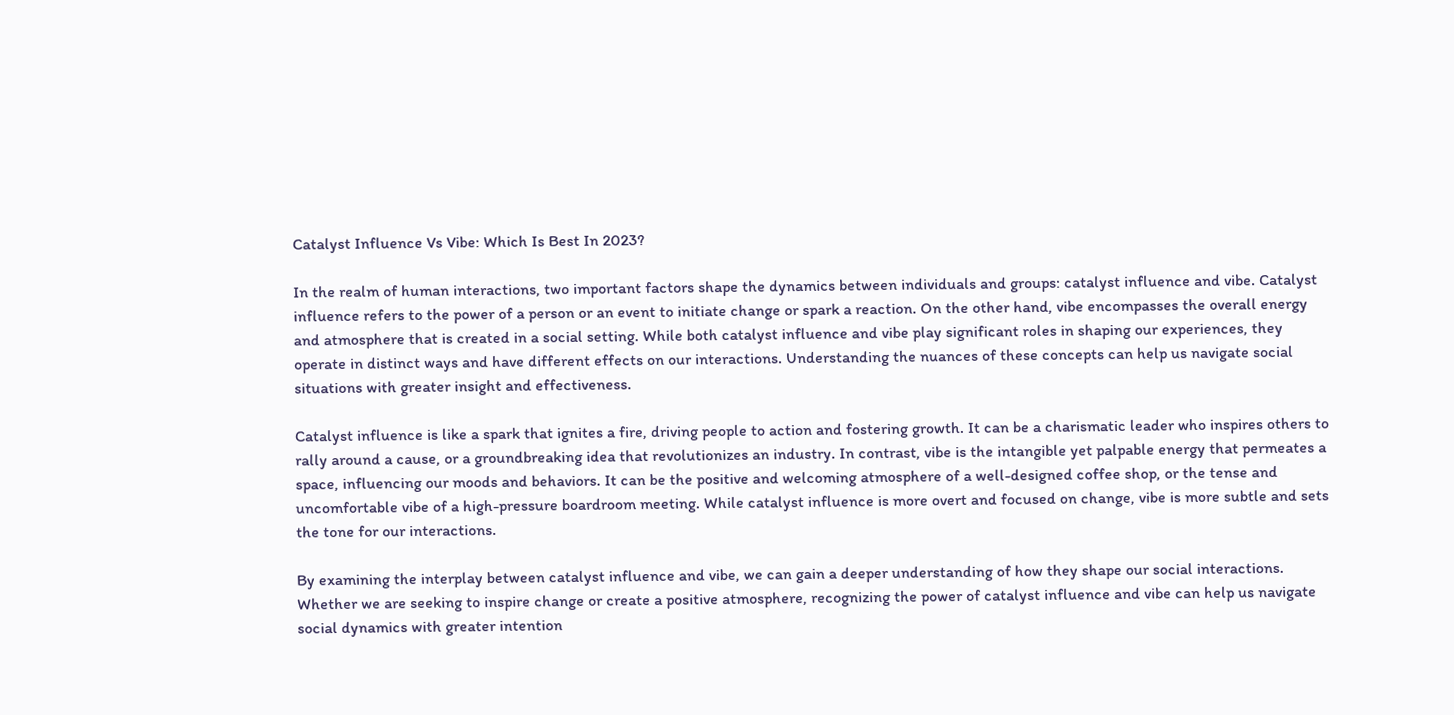Catalyst Influence Vs Vibe: Which Is Best In 2023?

In the realm of human interactions, two important factors shape the dynamics between individuals and groups: catalyst influence and vibe. Catalyst influence refers to the power of a person or an event to initiate change or spark a reaction. On the other hand, vibe encompasses the overall energy and atmosphere that is created in a social setting. While both catalyst influence and vibe play significant roles in shaping our experiences, they operate in distinct ways and have different effects on our interactions. Understanding the nuances of these concepts can help us navigate social situations with greater insight and effectiveness.

Catalyst influence is like a spark that ignites a fire, driving people to action and fostering growth. It can be a charismatic leader who inspires others to rally around a cause, or a groundbreaking idea that revolutionizes an industry. In contrast, vibe is the intangible yet palpable energy that permeates a space, influencing our moods and behaviors. It can be the positive and welcoming atmosphere of a well-designed coffee shop, or the tense and uncomfortable vibe of a high-pressure boardroom meeting. While catalyst influence is more overt and focused on change, vibe is more subtle and sets the tone for our interactions.

By examining the interplay between catalyst influence and vibe, we can gain a deeper understanding of how they shape our social interactions. Whether we are seeking to inspire change or create a positive atmosphere, recognizing the power of catalyst influence and vibe can help us navigate social dynamics with greater intention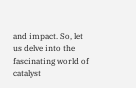and impact. So, let us delve into the fascinating world of catalyst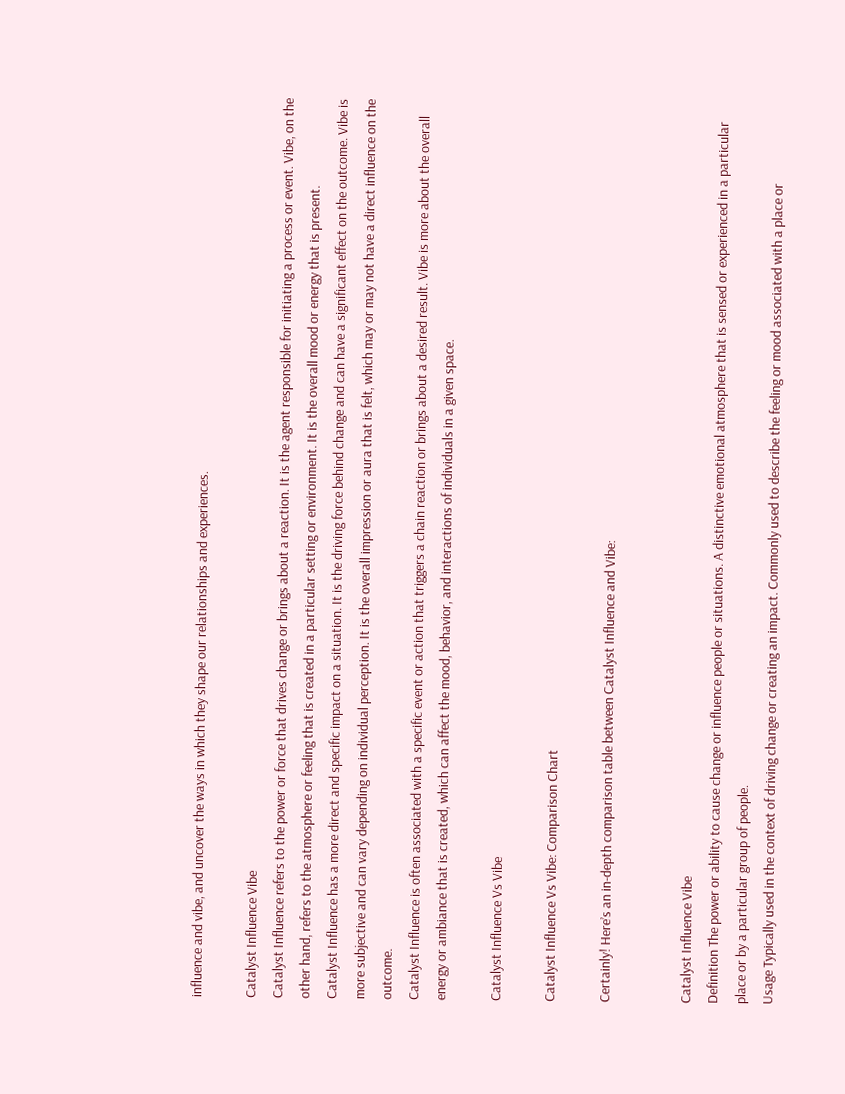influence and vibe, and uncover the ways in which they shape our relationships and experiences.

Catalyst Influence Vibe
Catalyst Influence refers to the power or force that drives change or brings about a reaction. It is the agent responsible for initiating a process or event. Vibe, on the other hand, refers to the atmosphere or feeling that is created in a particular setting or environment. It is the overall mood or energy that is present.
Catalyst Influence has a more direct and specific impact on a situation. It is the driving force behind change and can have a significant effect on the outcome. Vibe is more subjective and can vary depending on individual perception. It is the overall impression or aura that is felt, which may or may not have a direct influence on the outcome.
Catalyst Influence is often associated with a specific event or action that triggers a chain reaction or brings about a desired result. Vibe is more about the overall energy or ambiance that is created, which can affect the mood, behavior, and interactions of individuals in a given space.

Catalyst Influence Vs Vibe

Catalyst Influence Vs Vibe: Comparison Chart

Certainly! Here’s an in-depth comparison table between Catalyst Influence and Vibe:


Catalyst Influence Vibe
Definition The power or ability to cause change or influence people or situations. A distinctive emotional atmosphere that is sensed or experienced in a particular place or by a particular group of people.
Usage Typically used in the context of driving change or creating an impact. Commonly used to describe the feeling or mood associated with a place or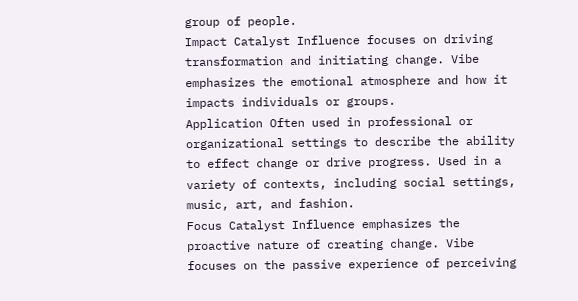group of people.
Impact Catalyst Influence focuses on driving transformation and initiating change. Vibe emphasizes the emotional atmosphere and how it impacts individuals or groups.
Application Often used in professional or organizational settings to describe the ability to effect change or drive progress. Used in a variety of contexts, including social settings, music, art, and fashion.
Focus Catalyst Influence emphasizes the proactive nature of creating change. Vibe focuses on the passive experience of perceiving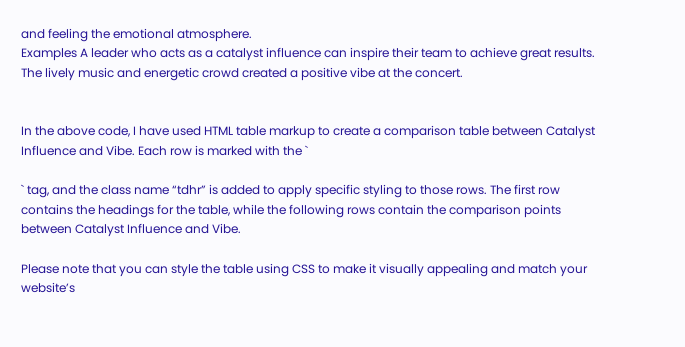and feeling the emotional atmosphere.
Examples A leader who acts as a catalyst influence can inspire their team to achieve great results. The lively music and energetic crowd created a positive vibe at the concert.


In the above code, I have used HTML table markup to create a comparison table between Catalyst Influence and Vibe. Each row is marked with the `

` tag, and the class name “tdhr” is added to apply specific styling to those rows. The first row contains the headings for the table, while the following rows contain the comparison points between Catalyst Influence and Vibe.

Please note that you can style the table using CSS to make it visually appealing and match your website’s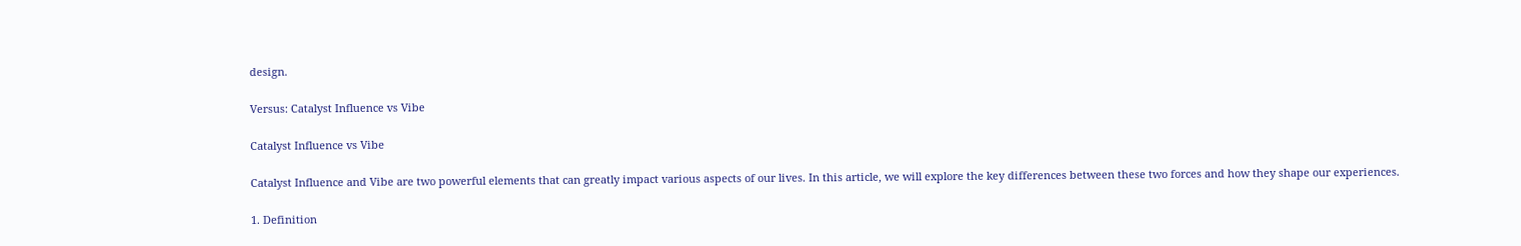design.

Versus: Catalyst Influence vs Vibe

Catalyst Influence vs Vibe

Catalyst Influence and Vibe are two powerful elements that can greatly impact various aspects of our lives. In this article, we will explore the key differences between these two forces and how they shape our experiences.

1. Definition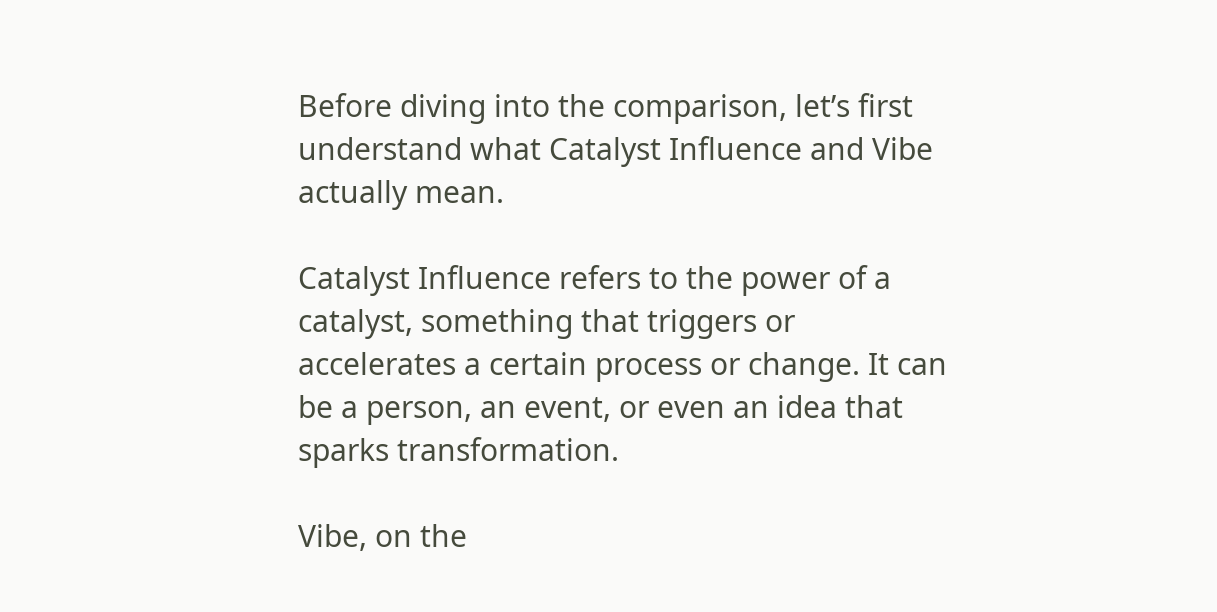Before diving into the comparison, let’s first understand what Catalyst Influence and Vibe actually mean.

Catalyst Influence refers to the power of a catalyst, something that triggers or accelerates a certain process or change. It can be a person, an event, or even an idea that sparks transformation.

Vibe, on the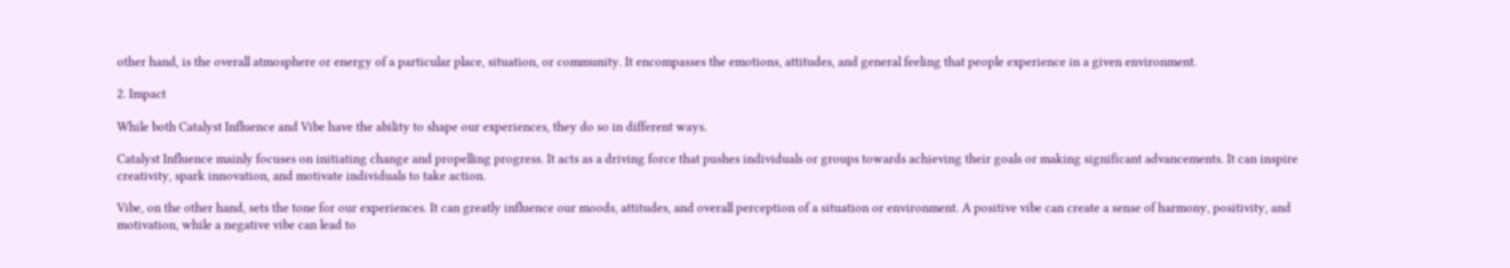other hand, is the overall atmosphere or energy of a particular place, situation, or community. It encompasses the emotions, attitudes, and general feeling that people experience in a given environment.

2. Impact

While both Catalyst Influence and Vibe have the ability to shape our experiences, they do so in different ways.

Catalyst Influence mainly focuses on initiating change and propelling progress. It acts as a driving force that pushes individuals or groups towards achieving their goals or making significant advancements. It can inspire creativity, spark innovation, and motivate individuals to take action.

Vibe, on the other hand, sets the tone for our experiences. It can greatly influence our moods, attitudes, and overall perception of a situation or environment. A positive vibe can create a sense of harmony, positivity, and motivation, while a negative vibe can lead to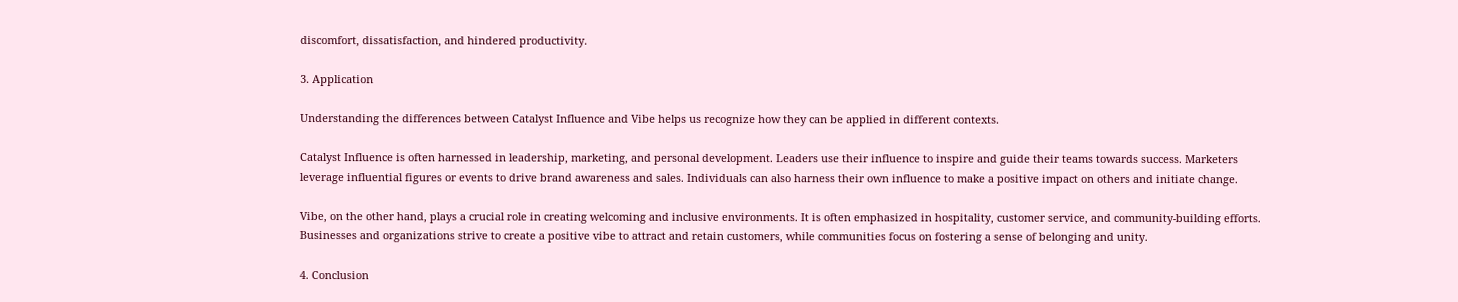discomfort, dissatisfaction, and hindered productivity.

3. Application

Understanding the differences between Catalyst Influence and Vibe helps us recognize how they can be applied in different contexts.

Catalyst Influence is often harnessed in leadership, marketing, and personal development. Leaders use their influence to inspire and guide their teams towards success. Marketers leverage influential figures or events to drive brand awareness and sales. Individuals can also harness their own influence to make a positive impact on others and initiate change.

Vibe, on the other hand, plays a crucial role in creating welcoming and inclusive environments. It is often emphasized in hospitality, customer service, and community-building efforts. Businesses and organizations strive to create a positive vibe to attract and retain customers, while communities focus on fostering a sense of belonging and unity.

4. Conclusion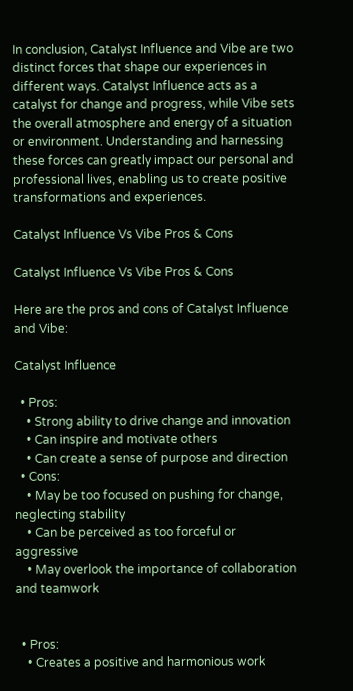In conclusion, Catalyst Influence and Vibe are two distinct forces that shape our experiences in different ways. Catalyst Influence acts as a catalyst for change and progress, while Vibe sets the overall atmosphere and energy of a situation or environment. Understanding and harnessing these forces can greatly impact our personal and professional lives, enabling us to create positive transformations and experiences.

Catalyst Influence Vs Vibe Pros & Cons

Catalyst Influence Vs Vibe Pros & Cons

Here are the pros and cons of Catalyst Influence and Vibe:

Catalyst Influence

  • Pros:
    • Strong ability to drive change and innovation
    • Can inspire and motivate others
    • Can create a sense of purpose and direction
  • Cons:
    • May be too focused on pushing for change, neglecting stability
    • Can be perceived as too forceful or aggressive
    • May overlook the importance of collaboration and teamwork


  • Pros:
    • Creates a positive and harmonious work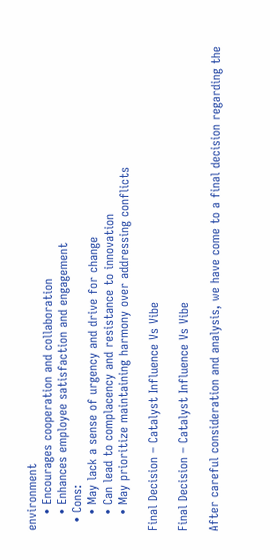environment
    • Encourages cooperation and collaboration
    • Enhances employee satisfaction and engagement
  • Cons:
    • May lack a sense of urgency and drive for change
    • Can lead to complacency and resistance to innovation
    • May prioritize maintaining harmony over addressing conflicts

Final Decision – Catalyst Influence Vs Vibe

Final Decision – Catalyst Influence Vs Vibe

After careful consideration and analysis, we have come to a final decision regarding the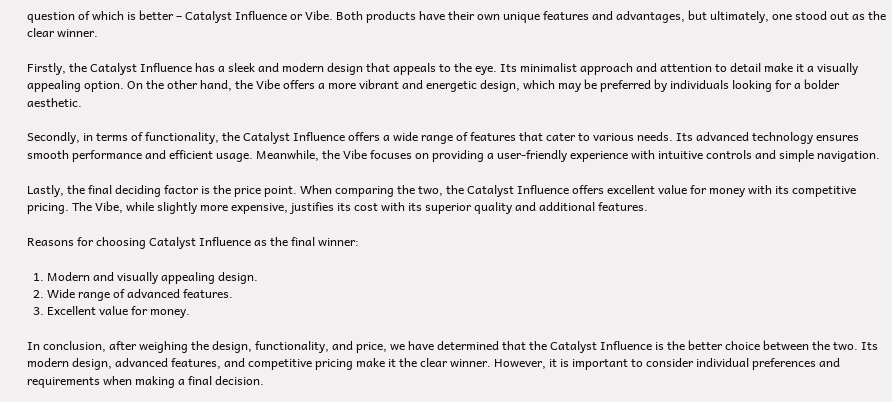question of which is better – Catalyst Influence or Vibe. Both products have their own unique features and advantages, but ultimately, one stood out as the clear winner.

Firstly, the Catalyst Influence has a sleek and modern design that appeals to the eye. Its minimalist approach and attention to detail make it a visually appealing option. On the other hand, the Vibe offers a more vibrant and energetic design, which may be preferred by individuals looking for a bolder aesthetic.

Secondly, in terms of functionality, the Catalyst Influence offers a wide range of features that cater to various needs. Its advanced technology ensures smooth performance and efficient usage. Meanwhile, the Vibe focuses on providing a user-friendly experience with intuitive controls and simple navigation.

Lastly, the final deciding factor is the price point. When comparing the two, the Catalyst Influence offers excellent value for money with its competitive pricing. The Vibe, while slightly more expensive, justifies its cost with its superior quality and additional features.

Reasons for choosing Catalyst Influence as the final winner:

  1. Modern and visually appealing design.
  2. Wide range of advanced features.
  3. Excellent value for money.

In conclusion, after weighing the design, functionality, and price, we have determined that the Catalyst Influence is the better choice between the two. Its modern design, advanced features, and competitive pricing make it the clear winner. However, it is important to consider individual preferences and requirements when making a final decision.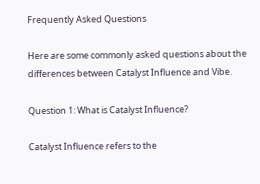Frequently Asked Questions

Here are some commonly asked questions about the differences between Catalyst Influence and Vibe.

Question 1: What is Catalyst Influence?

Catalyst Influence refers to the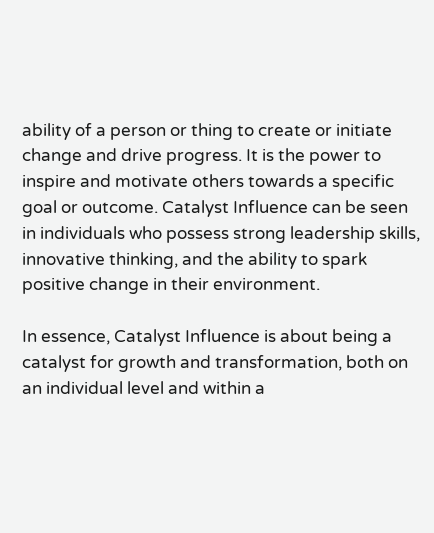ability of a person or thing to create or initiate change and drive progress. It is the power to inspire and motivate others towards a specific goal or outcome. Catalyst Influence can be seen in individuals who possess strong leadership skills, innovative thinking, and the ability to spark positive change in their environment.

In essence, Catalyst Influence is about being a catalyst for growth and transformation, both on an individual level and within a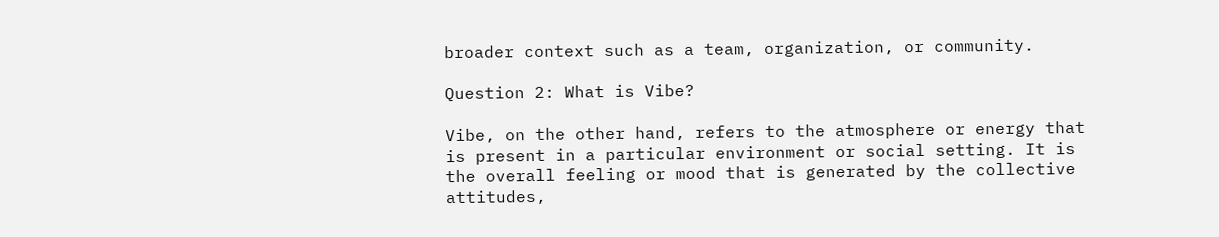broader context such as a team, organization, or community.

Question 2: What is Vibe?

Vibe, on the other hand, refers to the atmosphere or energy that is present in a particular environment or social setting. It is the overall feeling or mood that is generated by the collective attitudes,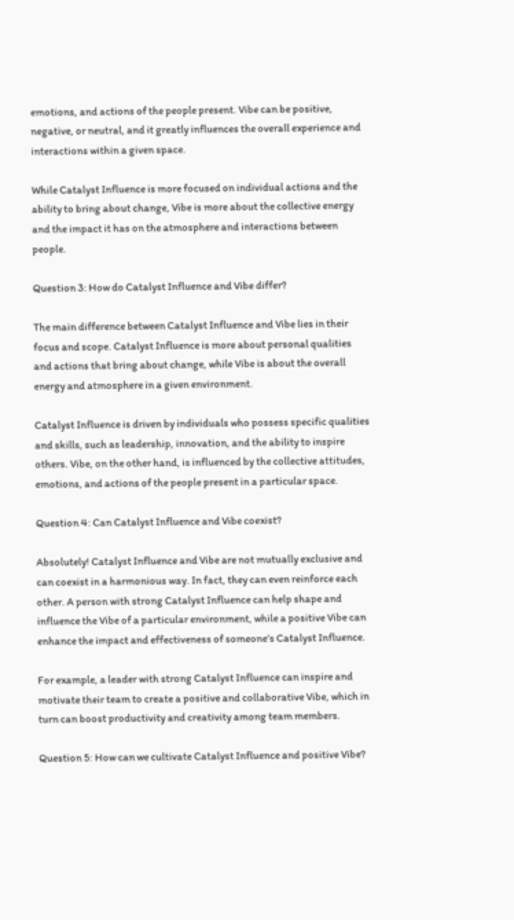emotions, and actions of the people present. Vibe can be positive, negative, or neutral, and it greatly influences the overall experience and interactions within a given space.

While Catalyst Influence is more focused on individual actions and the ability to bring about change, Vibe is more about the collective energy and the impact it has on the atmosphere and interactions between people.

Question 3: How do Catalyst Influence and Vibe differ?

The main difference between Catalyst Influence and Vibe lies in their focus and scope. Catalyst Influence is more about personal qualities and actions that bring about change, while Vibe is about the overall energy and atmosphere in a given environment.

Catalyst Influence is driven by individuals who possess specific qualities and skills, such as leadership, innovation, and the ability to inspire others. Vibe, on the other hand, is influenced by the collective attitudes, emotions, and actions of the people present in a particular space.

Question 4: Can Catalyst Influence and Vibe coexist?

Absolutely! Catalyst Influence and Vibe are not mutually exclusive and can coexist in a harmonious way. In fact, they can even reinforce each other. A person with strong Catalyst Influence can help shape and influence the Vibe of a particular environment, while a positive Vibe can enhance the impact and effectiveness of someone’s Catalyst Influence.

For example, a leader with strong Catalyst Influence can inspire and motivate their team to create a positive and collaborative Vibe, which in turn can boost productivity and creativity among team members.

Question 5: How can we cultivate Catalyst Influence and positive Vibe?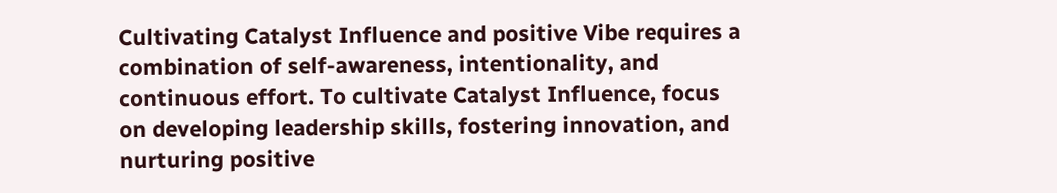Cultivating Catalyst Influence and positive Vibe requires a combination of self-awareness, intentionality, and continuous effort. To cultivate Catalyst Influence, focus on developing leadership skills, fostering innovation, and nurturing positive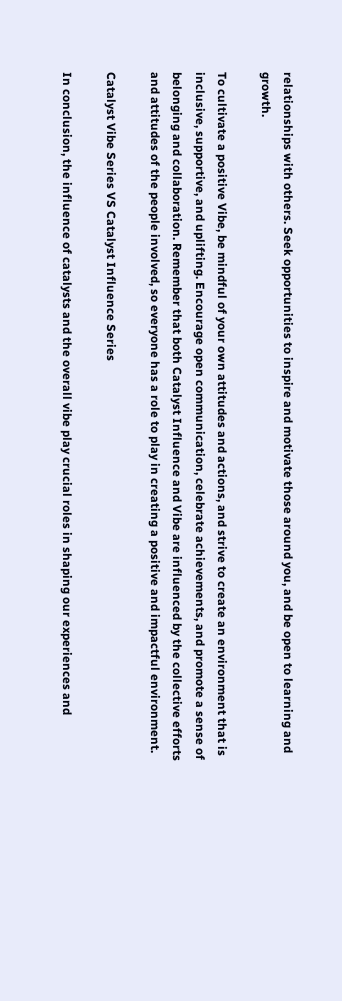relationships with others. Seek opportunities to inspire and motivate those around you, and be open to learning and growth.

To cultivate a positive Vibe, be mindful of your own attitudes and actions, and strive to create an environment that is inclusive, supportive, and uplifting. Encourage open communication, celebrate achievements, and promote a sense of belonging and collaboration. Remember that both Catalyst Influence and Vibe are influenced by the collective efforts and attitudes of the people involved, so everyone has a role to play in creating a positive and impactful environment.

Catalyst Vibe Series VS Catalyst Influence Series

In conclusion, the influence of catalysts and the overall vibe play crucial roles in shaping our experiences and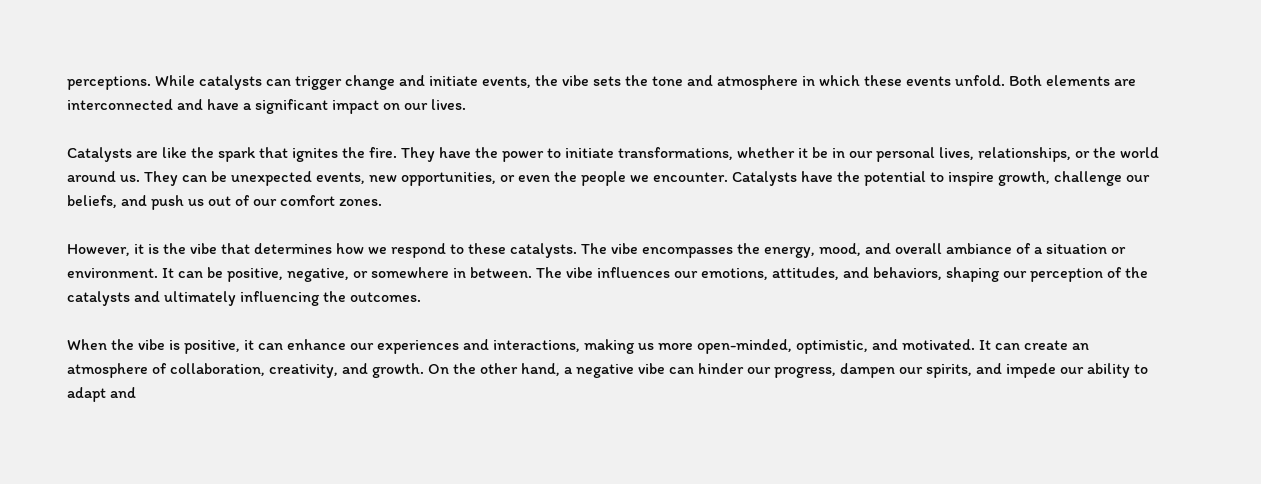perceptions. While catalysts can trigger change and initiate events, the vibe sets the tone and atmosphere in which these events unfold. Both elements are interconnected and have a significant impact on our lives.

Catalysts are like the spark that ignites the fire. They have the power to initiate transformations, whether it be in our personal lives, relationships, or the world around us. They can be unexpected events, new opportunities, or even the people we encounter. Catalysts have the potential to inspire growth, challenge our beliefs, and push us out of our comfort zones.

However, it is the vibe that determines how we respond to these catalysts. The vibe encompasses the energy, mood, and overall ambiance of a situation or environment. It can be positive, negative, or somewhere in between. The vibe influences our emotions, attitudes, and behaviors, shaping our perception of the catalysts and ultimately influencing the outcomes.

When the vibe is positive, it can enhance our experiences and interactions, making us more open-minded, optimistic, and motivated. It can create an atmosphere of collaboration, creativity, and growth. On the other hand, a negative vibe can hinder our progress, dampen our spirits, and impede our ability to adapt and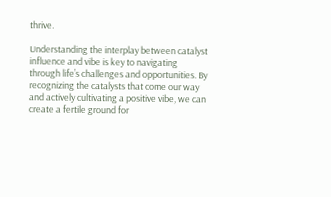thrive.

Understanding the interplay between catalyst influence and vibe is key to navigating through life’s challenges and opportunities. By recognizing the catalysts that come our way and actively cultivating a positive vibe, we can create a fertile ground for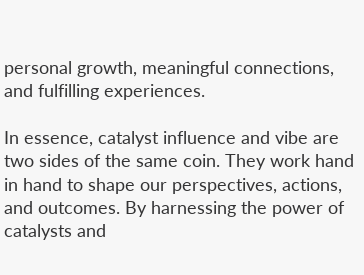personal growth, meaningful connections, and fulfilling experiences.

In essence, catalyst influence and vibe are two sides of the same coin. They work hand in hand to shape our perspectives, actions, and outcomes. By harnessing the power of catalysts and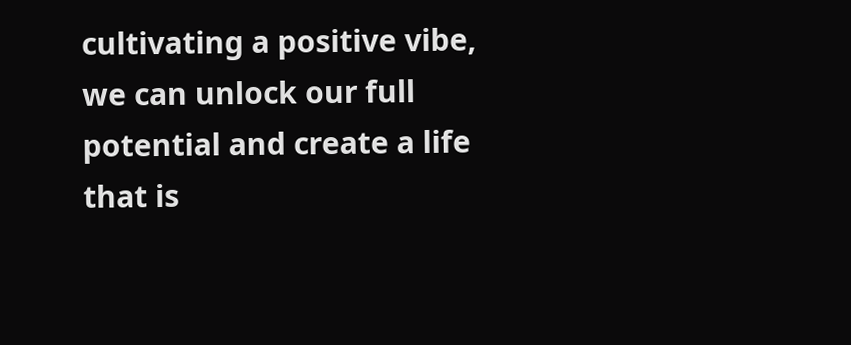cultivating a positive vibe, we can unlock our full potential and create a life that is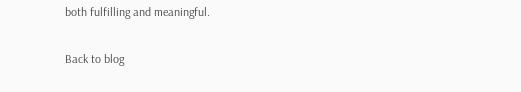both fulfilling and meaningful.

Back to blog